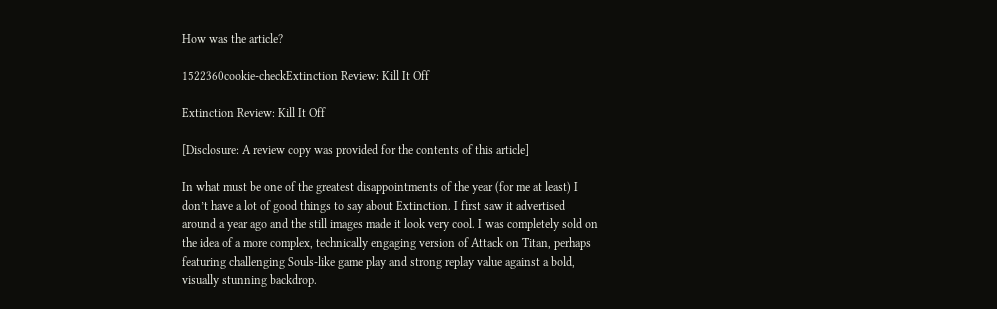How was the article?

1522360cookie-checkExtinction Review: Kill It Off

Extinction Review: Kill It Off

[Disclosure: A review copy was provided for the contents of this article]

In what must be one of the greatest disappointments of the year (for me at least) I don’t have a lot of good things to say about Extinction. I first saw it advertised around a year ago and the still images made it look very cool. I was completely sold on the idea of a more complex, technically engaging version of Attack on Titan, perhaps featuring challenging Souls-like game play and strong replay value against a bold, visually stunning backdrop.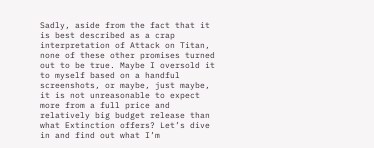Sadly, aside from the fact that it is best described as a crap interpretation of Attack on Titan, none of these other promises turned out to be true. Maybe I oversold it to myself based on a handful screenshots, or maybe, just maybe, it is not unreasonable to expect more from a full price and relatively big budget release than what Extinction offers? Let’s dive in and find out what I’m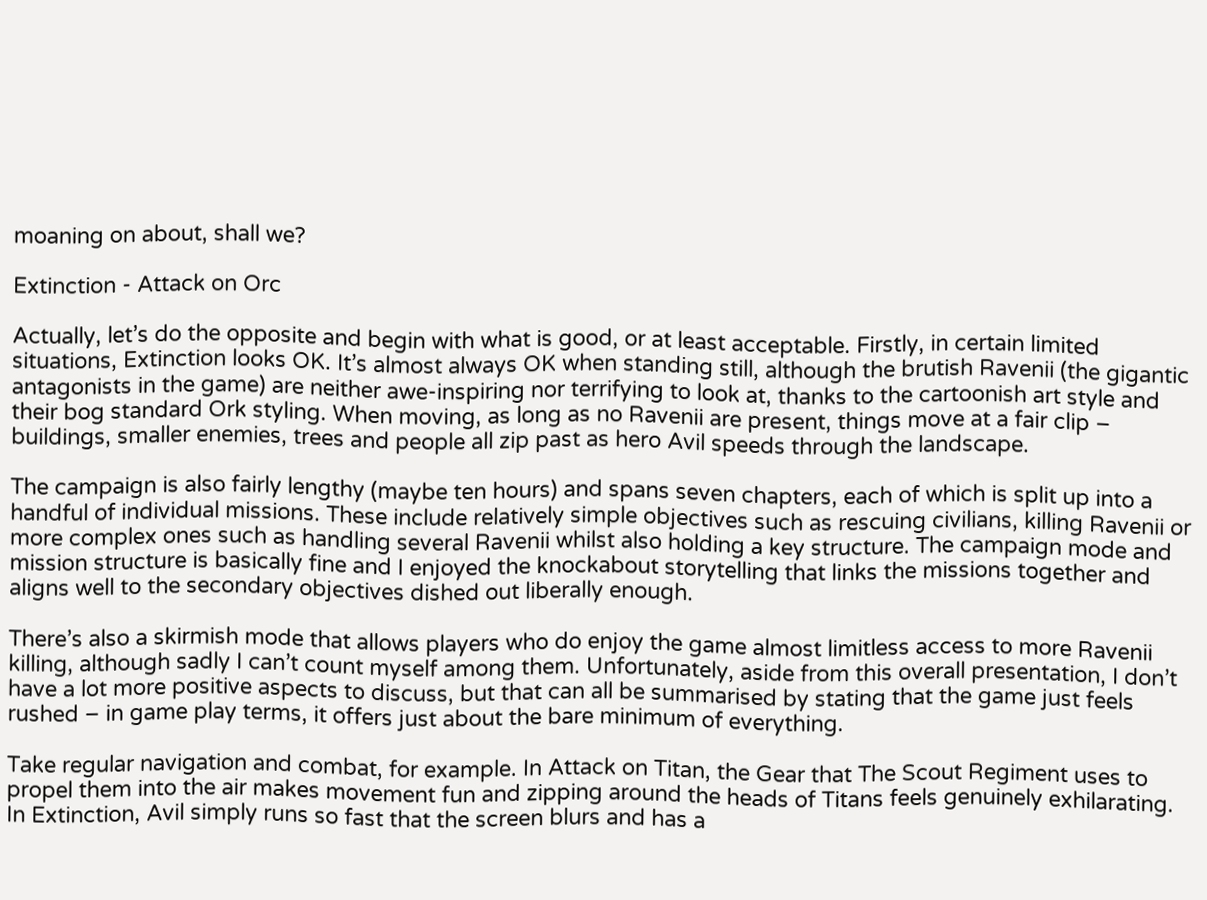moaning on about, shall we?

Extinction - Attack on Orc

Actually, let’s do the opposite and begin with what is good, or at least acceptable. Firstly, in certain limited situations, Extinction looks OK. It’s almost always OK when standing still, although the brutish Ravenii (the gigantic antagonists in the game) are neither awe-inspiring nor terrifying to look at, thanks to the cartoonish art style and their bog standard Ork styling. When moving, as long as no Ravenii are present, things move at a fair clip – buildings, smaller enemies, trees and people all zip past as hero Avil speeds through the landscape.

The campaign is also fairly lengthy (maybe ten hours) and spans seven chapters, each of which is split up into a handful of individual missions. These include relatively simple objectives such as rescuing civilians, killing Ravenii or more complex ones such as handling several Ravenii whilst also holding a key structure. The campaign mode and mission structure is basically fine and I enjoyed the knockabout storytelling that links the missions together and aligns well to the secondary objectives dished out liberally enough.

There’s also a skirmish mode that allows players who do enjoy the game almost limitless access to more Ravenii killing, although sadly I can’t count myself among them. Unfortunately, aside from this overall presentation, I don’t have a lot more positive aspects to discuss, but that can all be summarised by stating that the game just feels rushed – in game play terms, it offers just about the bare minimum of everything.

Take regular navigation and combat, for example. In Attack on Titan, the Gear that The Scout Regiment uses to propel them into the air makes movement fun and zipping around the heads of Titans feels genuinely exhilarating. In Extinction, Avil simply runs so fast that the screen blurs and has a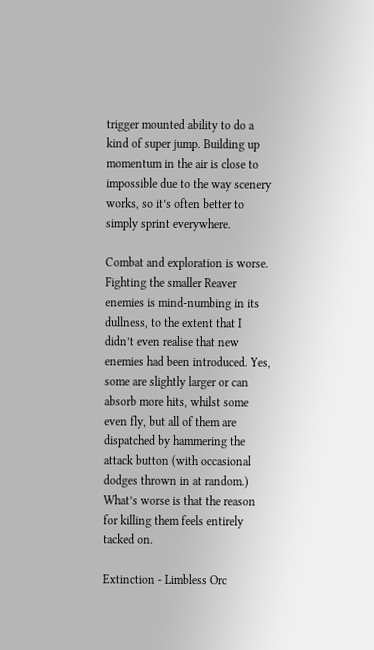trigger mounted ability to do a kind of super jump. Building up momentum in the air is close to impossible due to the way scenery works, so it’s often better to simply sprint everywhere.

Combat and exploration is worse. Fighting the smaller Reaver enemies is mind-numbing in its dullness, to the extent that I didn’t even realise that new enemies had been introduced. Yes, some are slightly larger or can absorb more hits, whilst some even fly, but all of them are dispatched by hammering the attack button (with occasional dodges thrown in at random.) What’s worse is that the reason for killing them feels entirely tacked on.

Extinction - Limbless Orc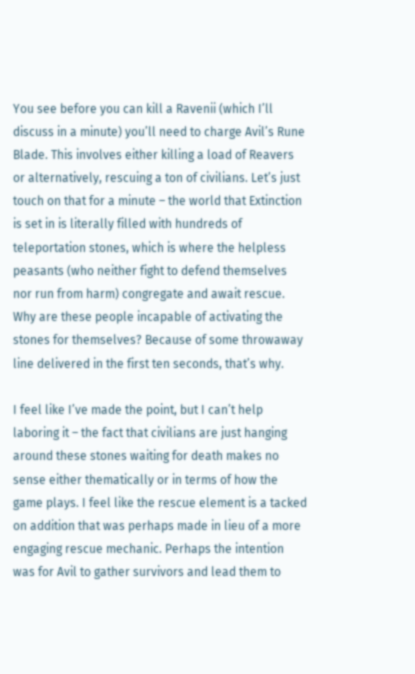You see before you can kill a Ravenii (which I’ll discuss in a minute) you’ll need to charge Avil’s Rune Blade. This involves either killing a load of Reavers or alternatively, rescuing a ton of civilians. Let’s just touch on that for a minute – the world that Extinction is set in is literally filled with hundreds of teleportation stones, which is where the helpless peasants (who neither fight to defend themselves nor run from harm) congregate and await rescue. Why are these people incapable of activating the stones for themselves? Because of some throwaway line delivered in the first ten seconds, that’s why.

I feel like I’ve made the point, but I can’t help laboring it – the fact that civilians are just hanging around these stones waiting for death makes no sense either thematically or in terms of how the game plays. I feel like the rescue element is a tacked on addition that was perhaps made in lieu of a more engaging rescue mechanic. Perhaps the intention was for Avil to gather survivors and lead them to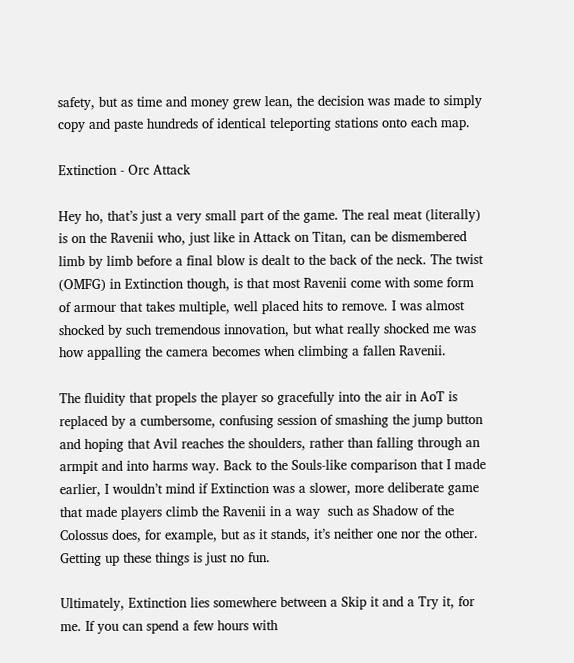safety, but as time and money grew lean, the decision was made to simply copy and paste hundreds of identical teleporting stations onto each map.

Extinction - Orc Attack

Hey ho, that’s just a very small part of the game. The real meat (literally) is on the Ravenii who, just like in Attack on Titan, can be dismembered limb by limb before a final blow is dealt to the back of the neck. The twist (OMFG) in Extinction though, is that most Ravenii come with some form of armour that takes multiple, well placed hits to remove. I was almost shocked by such tremendous innovation, but what really shocked me was how appalling the camera becomes when climbing a fallen Ravenii.

The fluidity that propels the player so gracefully into the air in AoT is replaced by a cumbersome, confusing session of smashing the jump button and hoping that Avil reaches the shoulders, rather than falling through an armpit and into harms way. Back to the Souls-like comparison that I made earlier, I wouldn’t mind if Extinction was a slower, more deliberate game that made players climb the Ravenii in a way  such as Shadow of the Colossus does, for example, but as it stands, it’s neither one nor the other. Getting up these things is just no fun.

Ultimately, Extinction lies somewhere between a Skip it and a Try it, for me. If you can spend a few hours with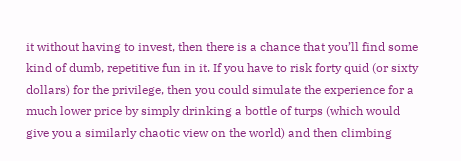it without having to invest, then there is a chance that you’ll find some kind of dumb, repetitive fun in it. If you have to risk forty quid (or sixty dollars) for the privilege, then you could simulate the experience for a much lower price by simply drinking a bottle of turps (which would give you a similarly chaotic view on the world) and then climbing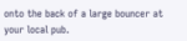onto the back of a large bouncer at your local pub.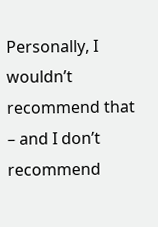Personally, I wouldn’t recommend that – and I don’t recommend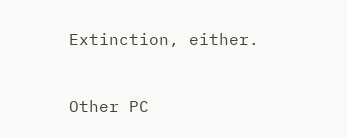Extinction, either.


Other PC